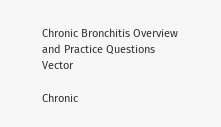Chronic Bronchitis Overview and Practice Questions Vector

Chronic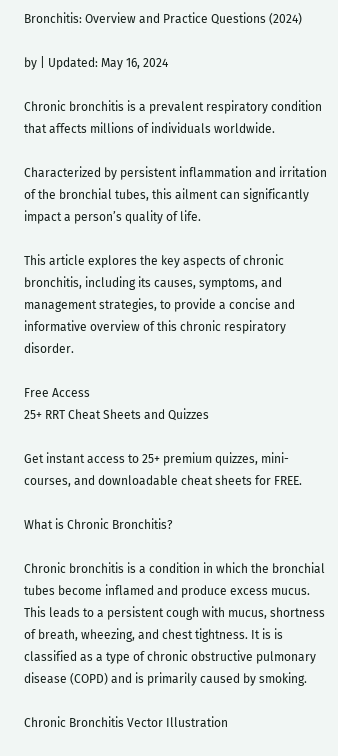Bronchitis: Overview and Practice Questions (2024)

by | Updated: May 16, 2024

Chronic bronchitis is a prevalent respiratory condition that affects millions of individuals worldwide.

Characterized by persistent inflammation and irritation of the bronchial tubes, this ailment can significantly impact a person’s quality of life.

This article explores the key aspects of chronic bronchitis, including its causes, symptoms, and management strategies, to provide a concise and informative overview of this chronic respiratory disorder.

Free Access
25+ RRT Cheat Sheets and Quizzes

Get instant access to 25+ premium quizzes, mini-courses, and downloadable cheat sheets for FREE.

What is Chronic Bronchitis?

Chronic bronchitis is a condition in which the bronchial tubes become inflamed and produce excess mucus. This leads to a persistent cough with mucus, shortness of breath, wheezing, and chest tightness. It is is classified as a type of chronic obstructive pulmonary disease (COPD) and is primarily caused by smoking.

Chronic Bronchitis Vector Illustration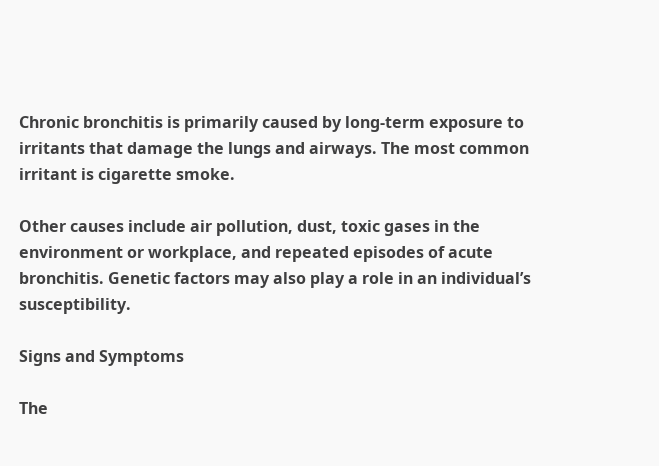Chronic bronchitis is primarily caused by long-term exposure to irritants that damage the lungs and airways. The most common irritant is cigarette smoke.

Other causes include air pollution, dust, toxic gases in the environment or workplace, and repeated episodes of acute bronchitis. Genetic factors may also play a role in an individual’s susceptibility.

Signs and Symptoms

The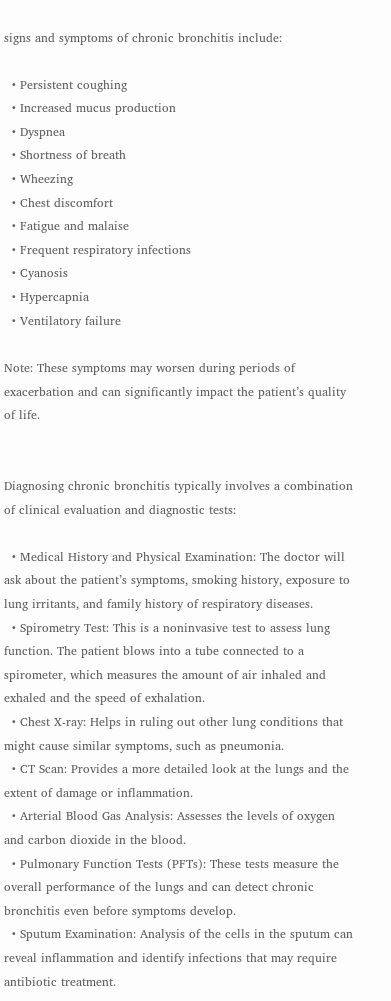signs and symptoms of chronic bronchitis include:

  • Persistent coughing
  • Increased mucus production
  • Dyspnea
  • Shortness of breath
  • Wheezing
  • Chest discomfort
  • Fatigue and malaise
  • Frequent respiratory infections
  • Cyanosis
  • Hypercapnia
  • Ventilatory failure

Note: These symptoms may worsen during periods of exacerbation and can significantly impact the patient’s quality of life.


Diagnosing chronic bronchitis typically involves a combination of clinical evaluation and diagnostic tests:

  • Medical History and Physical Examination: The doctor will ask about the patient’s symptoms, smoking history, exposure to lung irritants, and family history of respiratory diseases.
  • Spirometry Test: This is a noninvasive test to assess lung function. The patient blows into a tube connected to a spirometer, which measures the amount of air inhaled and exhaled and the speed of exhalation.
  • Chest X-ray: Helps in ruling out other lung conditions that might cause similar symptoms, such as pneumonia.
  • CT Scan: Provides a more detailed look at the lungs and the extent of damage or inflammation.
  • Arterial Blood Gas Analysis: Assesses the levels of oxygen and carbon dioxide in the blood.
  • Pulmonary Function Tests (PFTs): These tests measure the overall performance of the lungs and can detect chronic bronchitis even before symptoms develop.
  • Sputum Examination: Analysis of the cells in the sputum can reveal inflammation and identify infections that may require antibiotic treatment.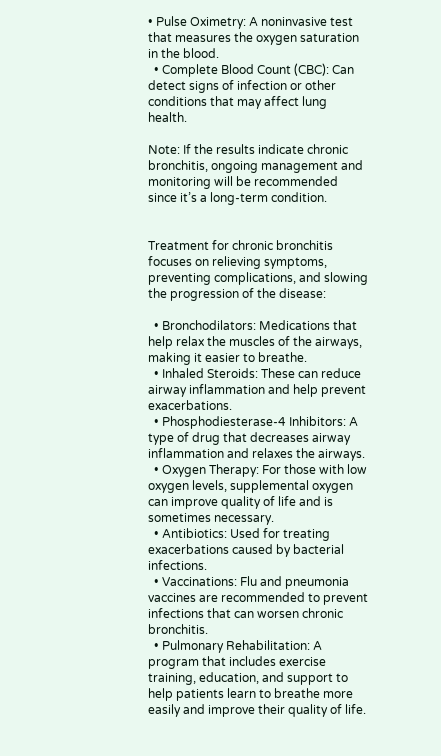• Pulse Oximetry: A noninvasive test that measures the oxygen saturation in the blood.
  • Complete Blood Count (CBC): Can detect signs of infection or other conditions that may affect lung health.

Note: If the results indicate chronic bronchitis, ongoing management and monitoring will be recommended since it’s a long-term condition.


Treatment for chronic bronchitis focuses on relieving symptoms, preventing complications, and slowing the progression of the disease:

  • Bronchodilators: Medications that help relax the muscles of the airways, making it easier to breathe.
  • Inhaled Steroids: These can reduce airway inflammation and help prevent exacerbations.
  • Phosphodiesterase-4 Inhibitors: A type of drug that decreases airway inflammation and relaxes the airways.
  • Oxygen Therapy: For those with low oxygen levels, supplemental oxygen can improve quality of life and is sometimes necessary.
  • Antibiotics: Used for treating exacerbations caused by bacterial infections.
  • Vaccinations: Flu and pneumonia vaccines are recommended to prevent infections that can worsen chronic bronchitis.
  • Pulmonary Rehabilitation: A program that includes exercise training, education, and support to help patients learn to breathe more easily and improve their quality of life.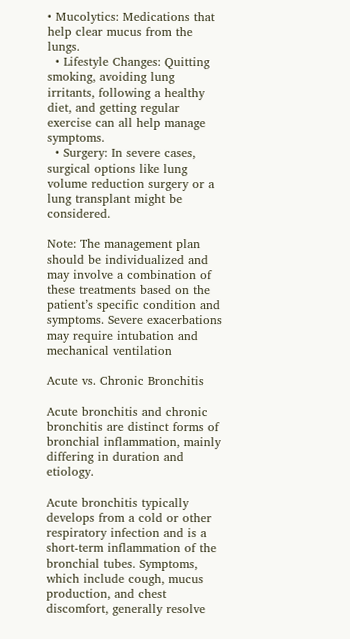• Mucolytics: Medications that help clear mucus from the lungs.
  • Lifestyle Changes: Quitting smoking, avoiding lung irritants, following a healthy diet, and getting regular exercise can all help manage symptoms.
  • Surgery: In severe cases, surgical options like lung volume reduction surgery or a lung transplant might be considered.

Note: The management plan should be individualized and may involve a combination of these treatments based on the patient’s specific condition and symptoms. Severe exacerbations may require intubation and mechanical ventilation

Acute vs. Chronic Bronchitis

Acute bronchitis and chronic bronchitis are distinct forms of bronchial inflammation, mainly differing in duration and etiology.

Acute bronchitis typically develops from a cold or other respiratory infection and is a short-term inflammation of the bronchial tubes. Symptoms, which include cough, mucus production, and chest discomfort, generally resolve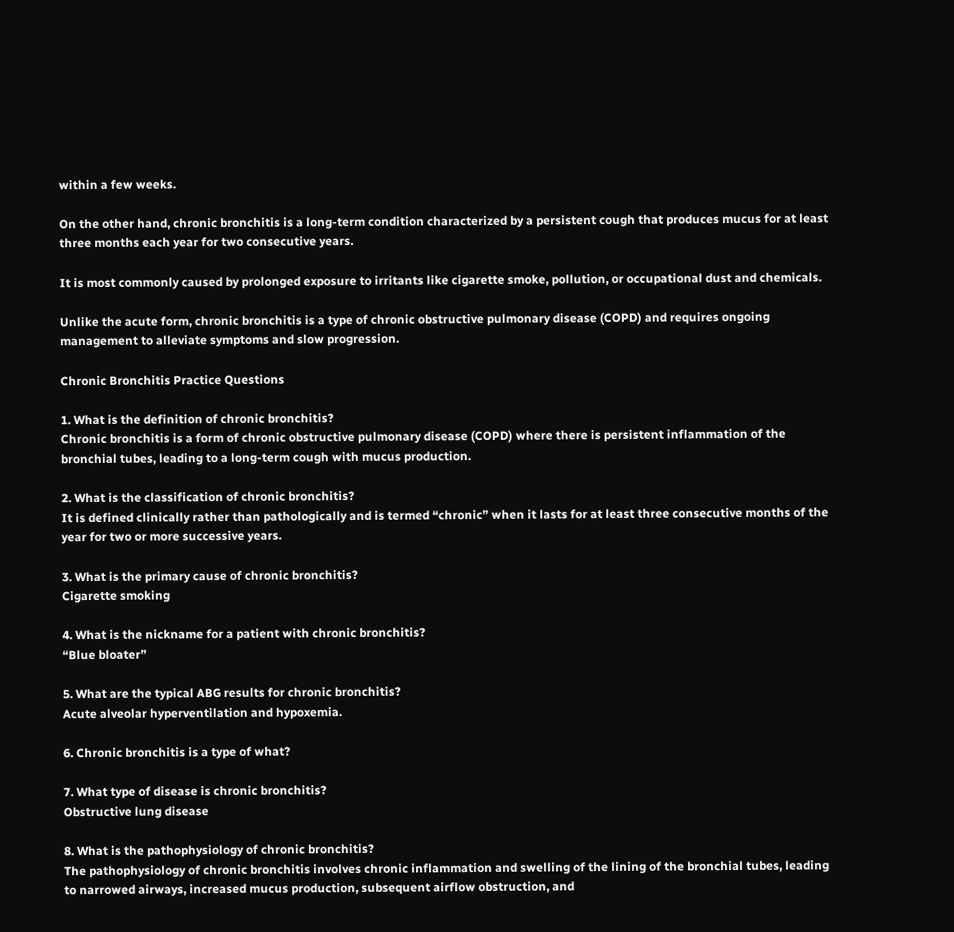within a few weeks.

On the other hand, chronic bronchitis is a long-term condition characterized by a persistent cough that produces mucus for at least three months each year for two consecutive years.

It is most commonly caused by prolonged exposure to irritants like cigarette smoke, pollution, or occupational dust and chemicals.

Unlike the acute form, chronic bronchitis is a type of chronic obstructive pulmonary disease (COPD) and requires ongoing management to alleviate symptoms and slow progression.

Chronic Bronchitis Practice Questions

1. What is the definition of chronic bronchitis?
Chronic bronchitis is a form of chronic obstructive pulmonary disease (COPD) where there is persistent inflammation of the bronchial tubes, leading to a long-term cough with mucus production.

2. What is the classification of chronic bronchitis?
It is defined clinically rather than pathologically and is termed “chronic” when it lasts for at least three consecutive months of the year for two or more successive years.

3. What is the primary cause of chronic bronchitis?
Cigarette smoking

4. What is the nickname for a patient with chronic bronchitis?
“Blue bloater”

5. What are the typical ABG results for chronic bronchitis?
Acute alveolar hyperventilation and hypoxemia.

6. Chronic bronchitis is a type of what?

7. What type of disease is chronic bronchitis?
Obstructive lung disease

8. What is the pathophysiology of chronic bronchitis?
The pathophysiology of chronic bronchitis involves chronic inflammation and swelling of the lining of the bronchial tubes, leading to narrowed airways, increased mucus production, subsequent airflow obstruction, and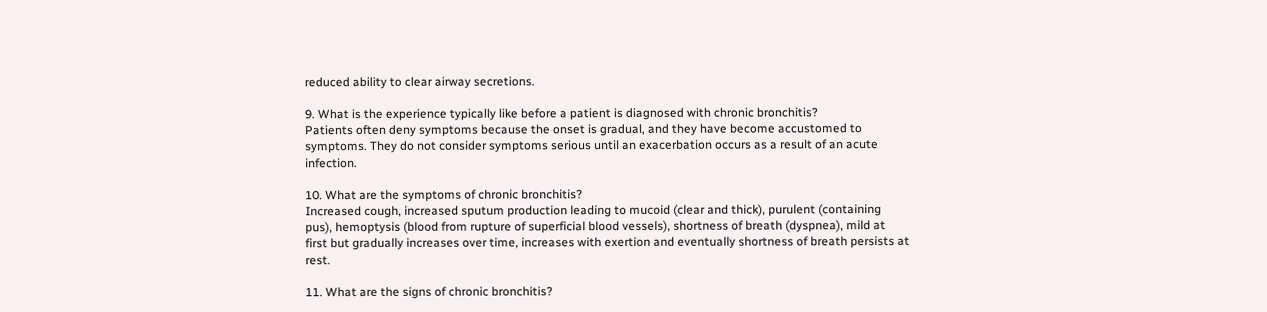reduced ability to clear airway secretions.

9. What is the experience typically like before a patient is diagnosed with chronic bronchitis?
Patients often deny symptoms because the onset is gradual, and they have become accustomed to symptoms. They do not consider symptoms serious until an exacerbation occurs as a result of an acute infection.

10. What are the symptoms of chronic bronchitis?
Increased cough, increased sputum production leading to mucoid (clear and thick), purulent (containing pus), hemoptysis (blood from rupture of superficial blood vessels), shortness of breath (dyspnea), mild at first but gradually increases over time, increases with exertion and eventually shortness of breath persists at rest.

11. What are the signs of chronic bronchitis?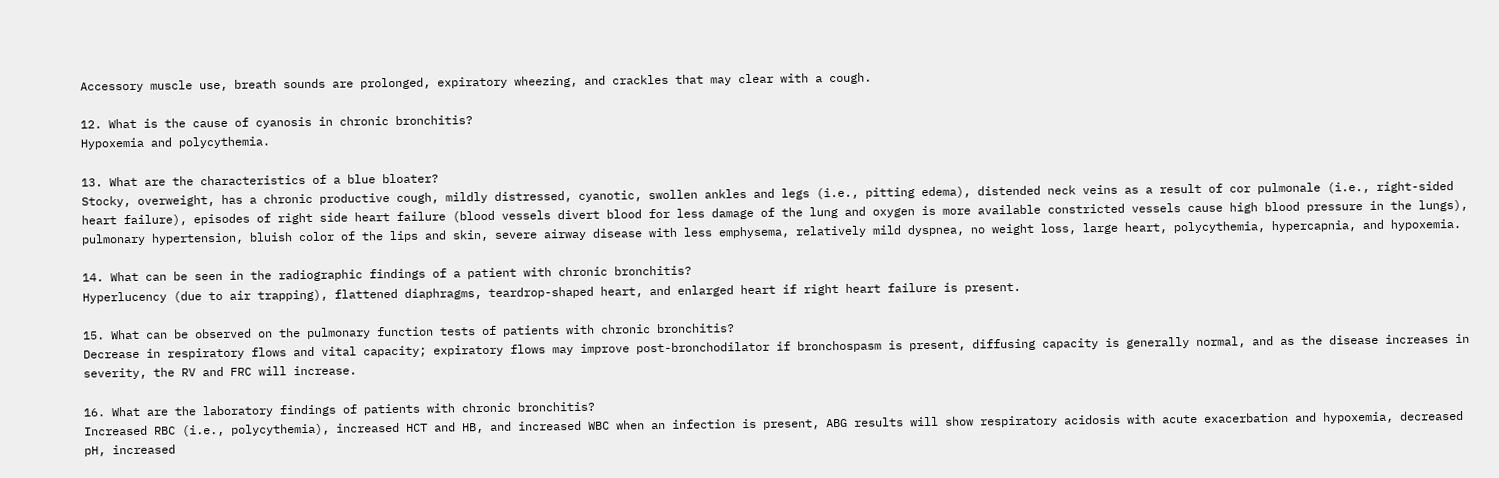Accessory muscle use, breath sounds are prolonged, expiratory wheezing, and crackles that may clear with a cough.

12. What is the cause of cyanosis in chronic bronchitis?
Hypoxemia and polycythemia.

13. What are the characteristics of a blue bloater?
Stocky, overweight, has a chronic productive cough, mildly distressed, cyanotic, swollen ankles and legs (i.e., pitting edema), distended neck veins as a result of cor pulmonale (i.e., right-sided heart failure), episodes of right side heart failure (blood vessels divert blood for less damage of the lung and oxygen is more available constricted vessels cause high blood pressure in the lungs), pulmonary hypertension, bluish color of the lips and skin, severe airway disease with less emphysema, relatively mild dyspnea, no weight loss, large heart, polycythemia, hypercapnia, and hypoxemia.

14. What can be seen in the radiographic findings of a patient with chronic bronchitis?
Hyperlucency (due to air trapping), flattened diaphragms, teardrop-shaped heart, and enlarged heart if right heart failure is present.

15. What can be observed on the pulmonary function tests of patients with chronic bronchitis?
Decrease in respiratory flows and vital capacity; expiratory flows may improve post-bronchodilator if bronchospasm is present, diffusing capacity is generally normal, and as the disease increases in severity, the RV and FRC will increase.

16. What are the laboratory findings of patients with chronic bronchitis?
Increased RBC (i.e., polycythemia), increased HCT and HB, and increased WBC when an infection is present, ABG results will show respiratory acidosis with acute exacerbation and hypoxemia, decreased pH, increased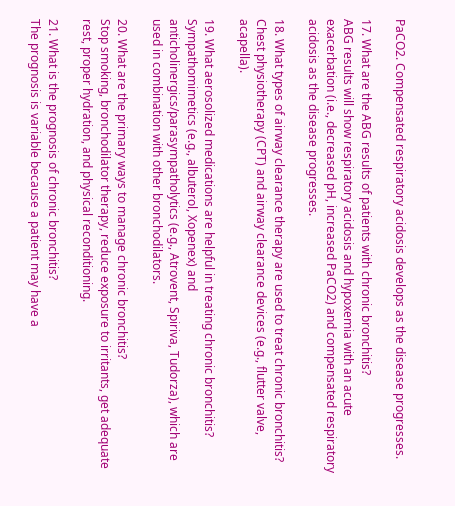PaCO2. Compensated respiratory acidosis develops as the disease progresses.

17. What are the ABG results of patients with chronic bronchitis?
ABG results will show respiratory acidosis and hypoxemia with an acute exacerbation (i.e., decreased pH, increased PaCO2) and compensated respiratory acidosis as the disease progresses.

18. What types of airway clearance therapy are used to treat chronic bronchitis?
Chest physiotherapy (CPT) and airway clearance devices (e.g., flutter valve, acapella).

19. What aerosolized medications are helpful in treating chronic bronchitis?
Sympathomimetics (e.g., albuterol, Xopenex) and anticholinergics/parasympatholytics (e.g., Atrovent, Spiriva, Tudorza), which are used in combination with other bronchodilators.

20. What are the primary ways to manage chronic bronchitis?
Stop smoking, bronchodilator therapy, reduce exposure to irritants, get adequate rest, proper hydration, and physical reconditioning.

21. What is the prognosis of chronic bronchitis?
The prognosis is variable because a patient may have a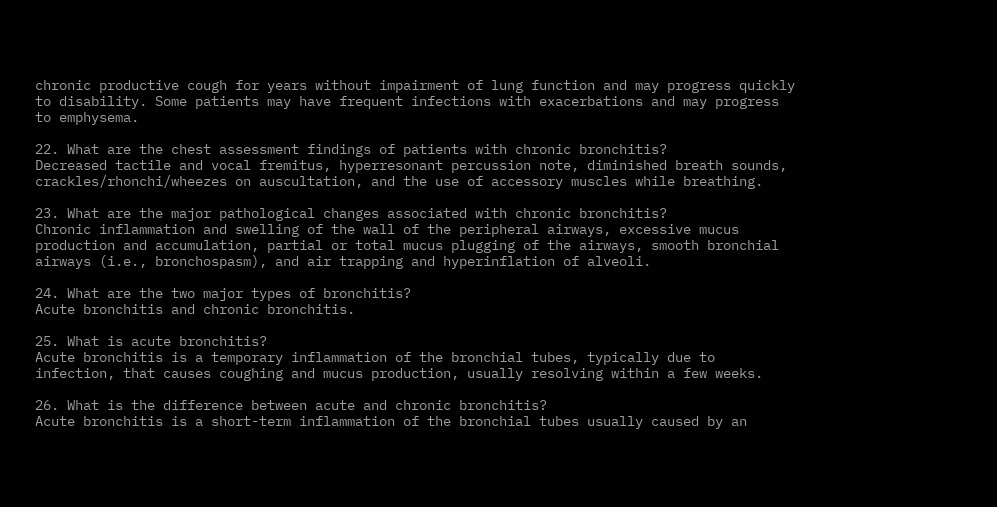chronic productive cough for years without impairment of lung function and may progress quickly to disability. Some patients may have frequent infections with exacerbations and may progress to emphysema.

22. What are the chest assessment findings of patients with chronic bronchitis?
Decreased tactile and vocal fremitus, hyperresonant percussion note, diminished breath sounds, crackles/rhonchi/wheezes on auscultation, and the use of accessory muscles while breathing.

23. What are the major pathological changes associated with chronic bronchitis?
Chronic inflammation and swelling of the wall of the peripheral airways, excessive mucus production and accumulation, partial or total mucus plugging of the airways, smooth bronchial airways (i.e., bronchospasm), and air trapping and hyperinflation of alveoli.

24. What are the two major types of bronchitis?
Acute bronchitis and chronic bronchitis.

25. What is acute bronchitis?
Acute bronchitis is a temporary inflammation of the bronchial tubes, typically due to infection, that causes coughing and mucus production, usually resolving within a few weeks.

26. What is the difference between acute and chronic bronchitis?
Acute bronchitis is a short-term inflammation of the bronchial tubes usually caused by an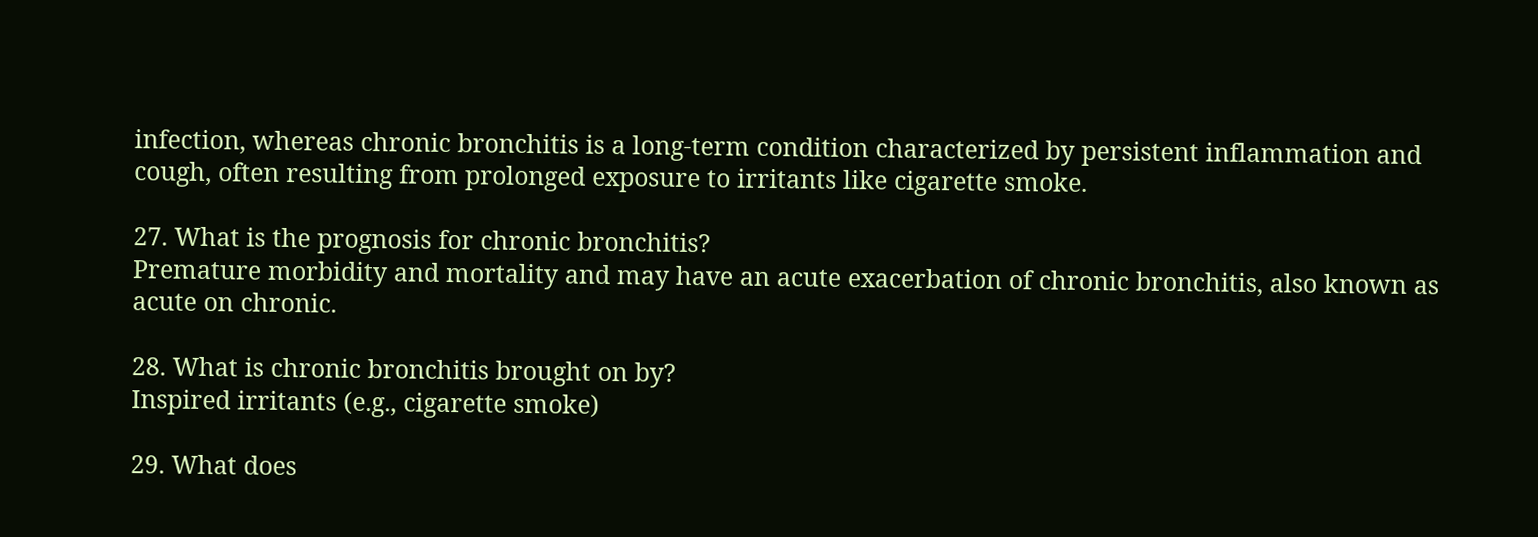infection, whereas chronic bronchitis is a long-term condition characterized by persistent inflammation and cough, often resulting from prolonged exposure to irritants like cigarette smoke.

27. What is the prognosis for chronic bronchitis?
Premature morbidity and mortality and may have an acute exacerbation of chronic bronchitis, also known as acute on chronic.

28. What is chronic bronchitis brought on by?
Inspired irritants (e.g., cigarette smoke)

29. What does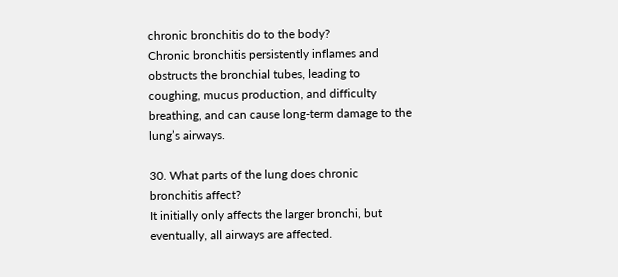chronic bronchitis do to the body?
Chronic bronchitis persistently inflames and obstructs the bronchial tubes, leading to coughing, mucus production, and difficulty breathing, and can cause long-term damage to the lung’s airways.

30. What parts of the lung does chronic bronchitis affect?
It initially only affects the larger bronchi, but eventually, all airways are affected.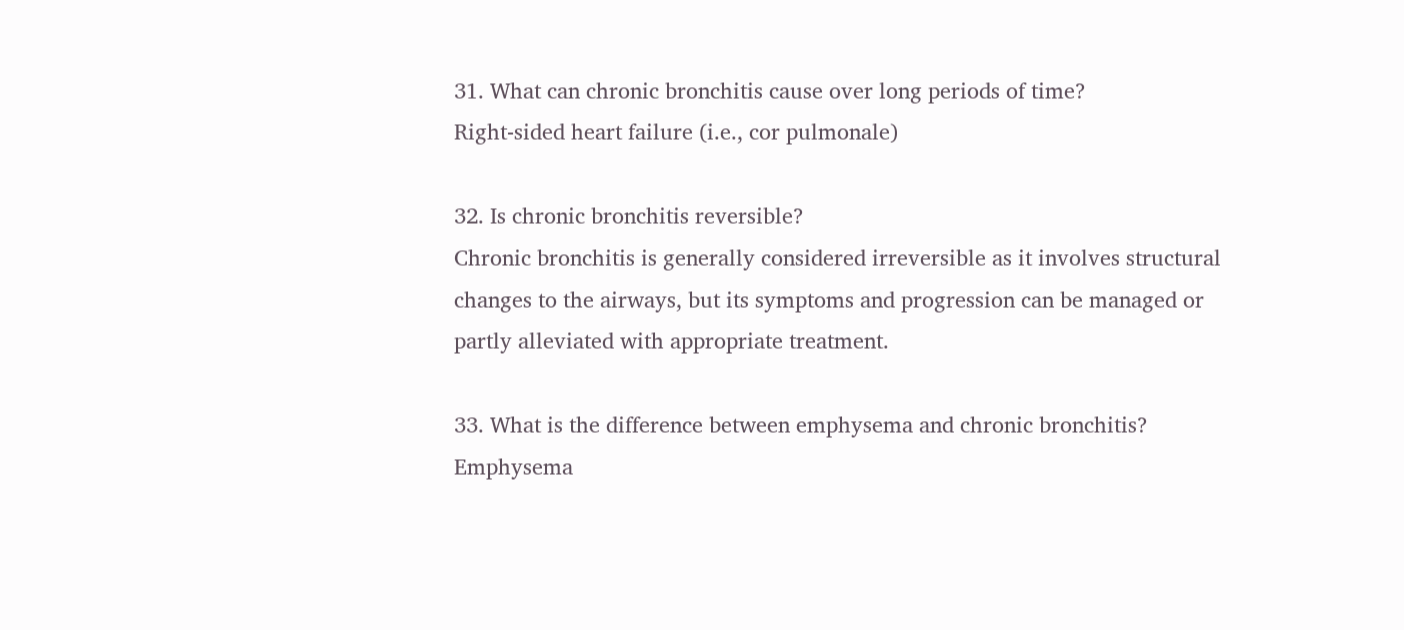31. What can chronic bronchitis cause over long periods of time?
Right-sided heart failure (i.e., cor pulmonale)

32. Is chronic bronchitis reversible?
Chronic bronchitis is generally considered irreversible as it involves structural changes to the airways, but its symptoms and progression can be managed or partly alleviated with appropriate treatment.

33. What is the difference between emphysema and chronic bronchitis?
Emphysema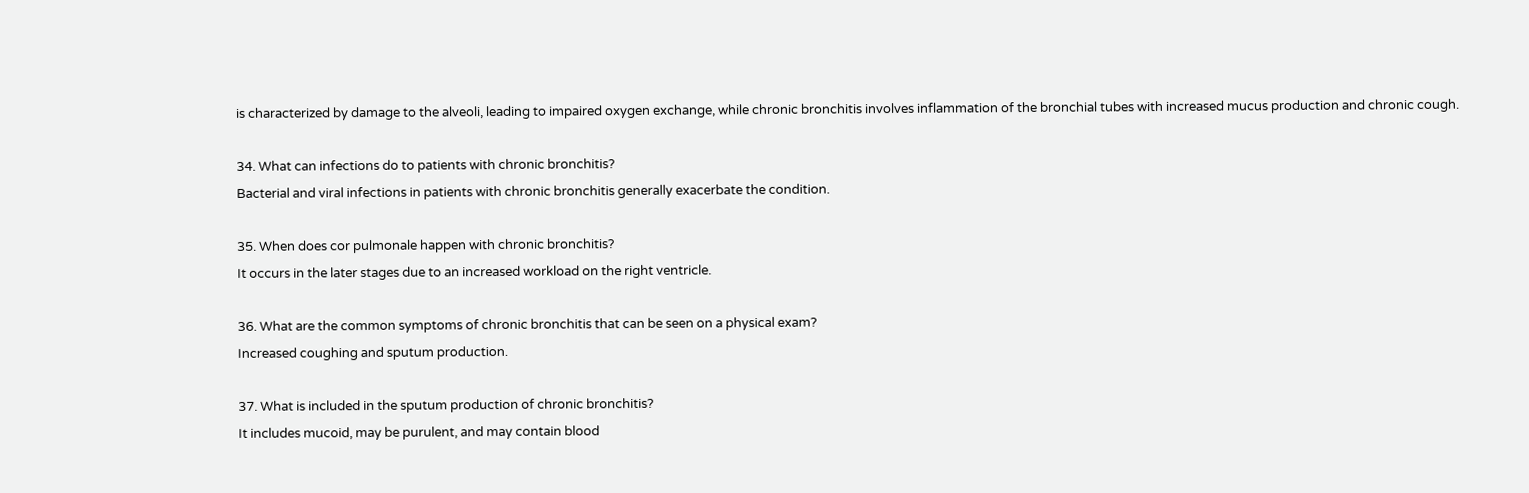is characterized by damage to the alveoli, leading to impaired oxygen exchange, while chronic bronchitis involves inflammation of the bronchial tubes with increased mucus production and chronic cough.

34. What can infections do to patients with chronic bronchitis?
Bacterial and viral infections in patients with chronic bronchitis generally exacerbate the condition.

35. When does cor pulmonale happen with chronic bronchitis?
It occurs in the later stages due to an increased workload on the right ventricle.

36. What are the common symptoms of chronic bronchitis that can be seen on a physical exam?
Increased coughing and sputum production.

37. What is included in the sputum production of chronic bronchitis?
It includes mucoid, may be purulent, and may contain blood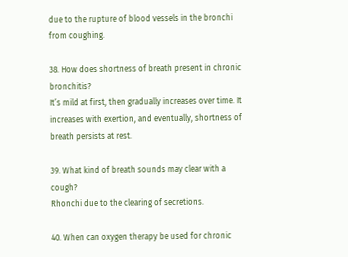due to the rupture of blood vessels in the bronchi from coughing.

38. How does shortness of breath present in chronic bronchitis?
It’s mild at first, then gradually increases over time. It increases with exertion, and eventually, shortness of breath persists at rest.

39. What kind of breath sounds may clear with a cough?
Rhonchi due to the clearing of secretions.

40. When can oxygen therapy be used for chronic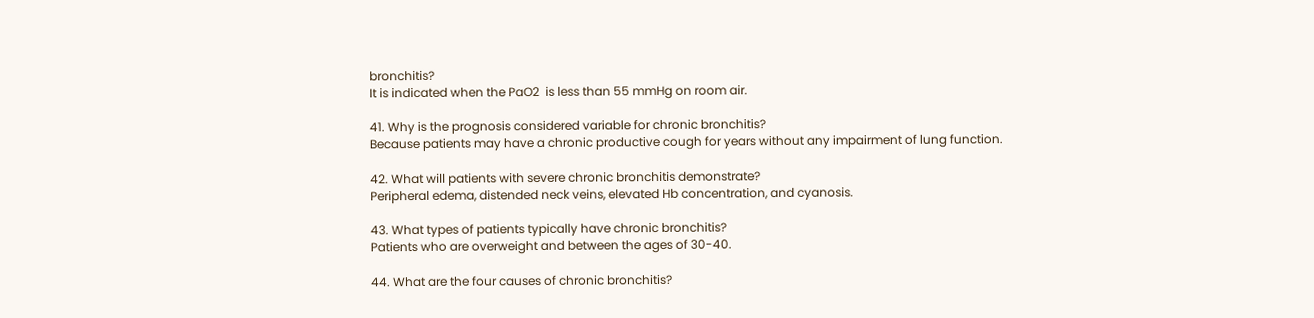bronchitis?
It is indicated when the PaO2  is less than 55 mmHg on room air.

41. Why is the prognosis considered variable for chronic bronchitis?
Because patients may have a chronic productive cough for years without any impairment of lung function.

42. What will patients with severe chronic bronchitis demonstrate?
Peripheral edema, distended neck veins, elevated Hb concentration, and cyanosis.

43. What types of patients typically have chronic bronchitis?
Patients who are overweight and between the ages of 30-40.

44. What are the four causes of chronic bronchitis?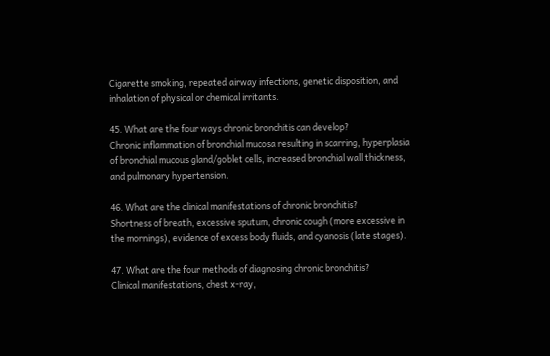Cigarette smoking, repeated airway infections, genetic disposition, and inhalation of physical or chemical irritants.

45. What are the four ways chronic bronchitis can develop?
Chronic inflammation of bronchial mucosa resulting in scarring, hyperplasia of bronchial mucous gland/goblet cells, increased bronchial wall thickness, and pulmonary hypertension.

46. What are the clinical manifestations of chronic bronchitis?
Shortness of breath, excessive sputum, chronic cough (more excessive in the mornings), evidence of excess body fluids, and cyanosis (late stages).

47. What are the four methods of diagnosing chronic bronchitis?
Clinical manifestations, chest x-ray,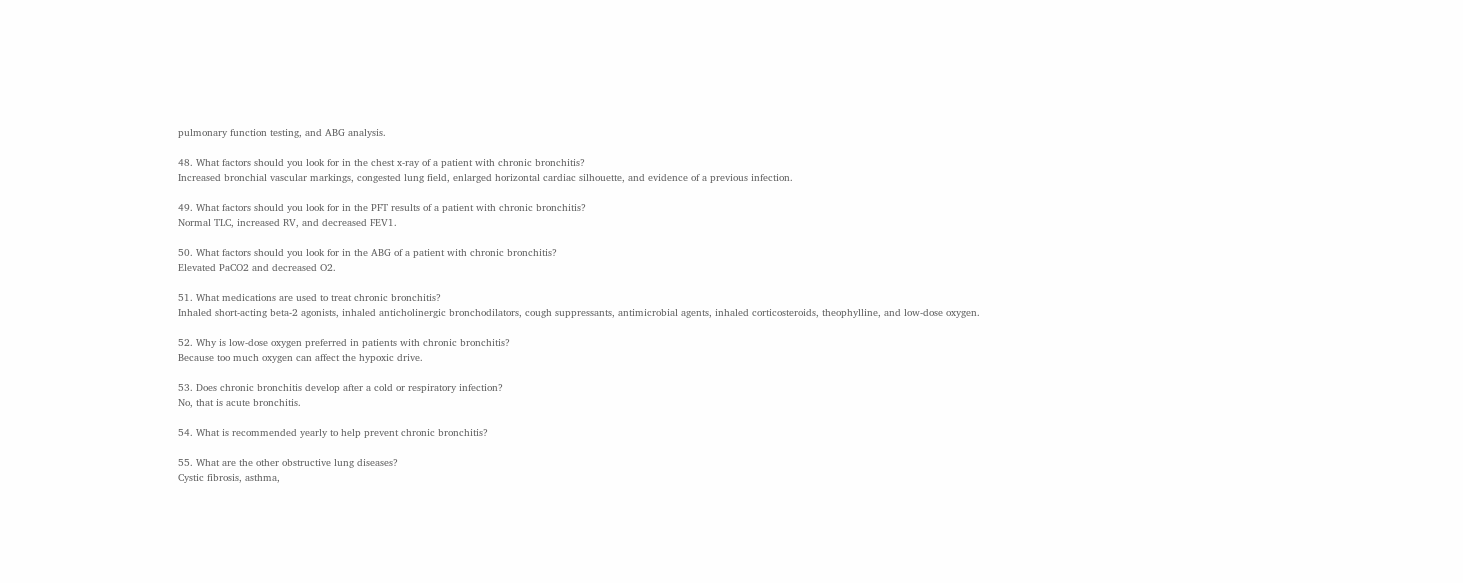pulmonary function testing, and ABG analysis.

48. What factors should you look for in the chest x-ray of a patient with chronic bronchitis?
Increased bronchial vascular markings, congested lung field, enlarged horizontal cardiac silhouette, and evidence of a previous infection.

49. What factors should you look for in the PFT results of a patient with chronic bronchitis?
Normal TLC, increased RV, and decreased FEV1.

50. What factors should you look for in the ABG of a patient with chronic bronchitis?
Elevated PaCO2 and decreased O2.

51. What medications are used to treat chronic bronchitis?
Inhaled short-acting beta-2 agonists, inhaled anticholinergic bronchodilators, cough suppressants, antimicrobial agents, inhaled corticosteroids, theophylline, and low-dose oxygen.

52. Why is low-dose oxygen preferred in patients with chronic bronchitis?
Because too much oxygen can affect the hypoxic drive.

53. Does chronic bronchitis develop after a cold or respiratory infection?
No, that is acute bronchitis.

54. What is recommended yearly to help prevent chronic bronchitis?

55. What are the other obstructive lung diseases?
Cystic fibrosis, asthma,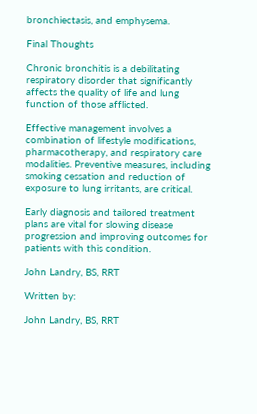bronchiectasis, and emphysema.

Final Thoughts

Chronic bronchitis is a debilitating respiratory disorder that significantly affects the quality of life and lung function of those afflicted.

Effective management involves a combination of lifestyle modifications, pharmacotherapy, and respiratory care modalities. Preventive measures, including smoking cessation and reduction of exposure to lung irritants, are critical.

Early diagnosis and tailored treatment plans are vital for slowing disease progression and improving outcomes for patients with this condition.

John Landry, BS, RRT

Written by:

John Landry, BS, RRT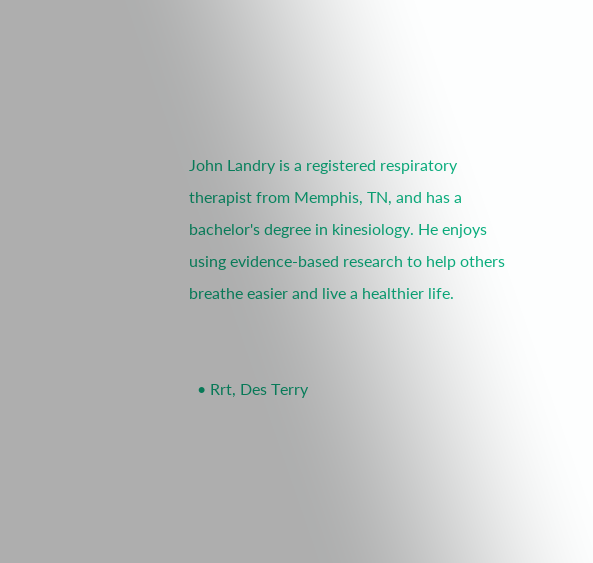John Landry is a registered respiratory therapist from Memphis, TN, and has a bachelor's degree in kinesiology. He enjoys using evidence-based research to help others breathe easier and live a healthier life.


  • Rrt, Des Terry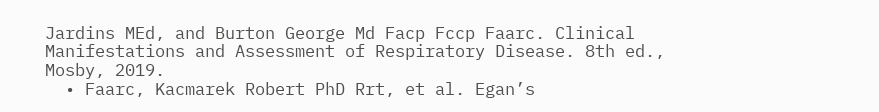Jardins MEd, and Burton George Md Facp Fccp Faarc. Clinical Manifestations and Assessment of Respiratory Disease. 8th ed., Mosby, 2019.
  • Faarc, Kacmarek Robert PhD Rrt, et al. Egan’s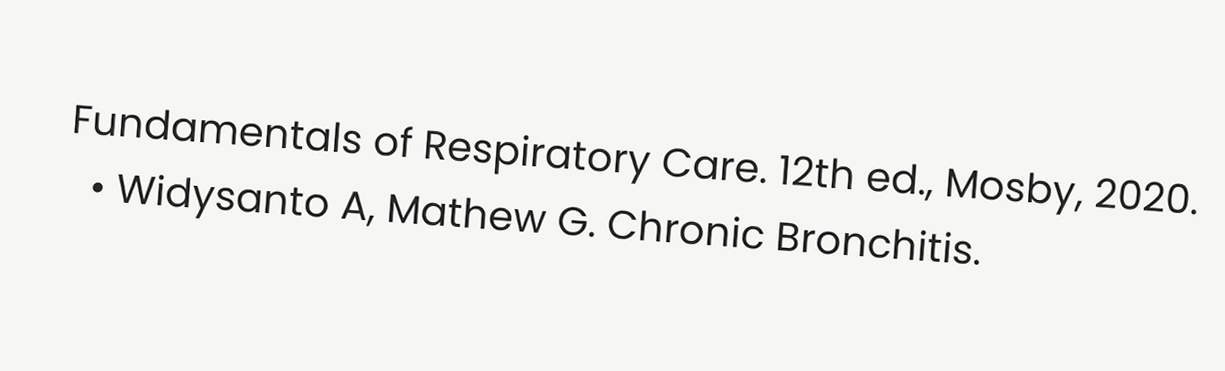Fundamentals of Respiratory Care. 12th ed., Mosby, 2020.
  • Widysanto A, Mathew G. Chronic Bronchitis.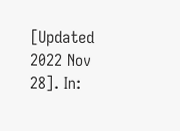[Updated 2022 Nov 28]. In: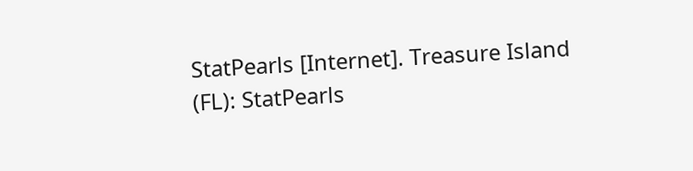StatPearls [Internet]. Treasure Island (FL): StatPearls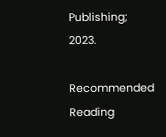Publishing; 2023.

Recommended Reading